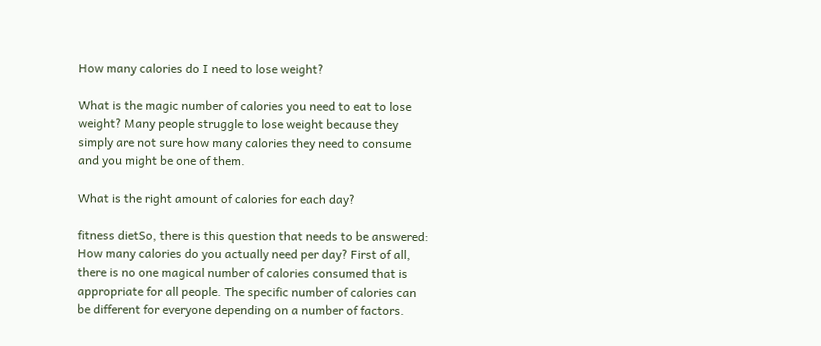How many calories do I need to lose weight?

What is the magic number of calories you need to eat to lose weight? Many people struggle to lose weight because they simply are not sure how many calories they need to consume and you might be one of them.

What is the right amount of calories for each day?

fitness dietSo, there is this question that needs to be answered: How many calories do you actually need per day? First of all, there is no one magical number of calories consumed that is appropriate for all people. The specific number of calories can be different for everyone depending on a number of factors.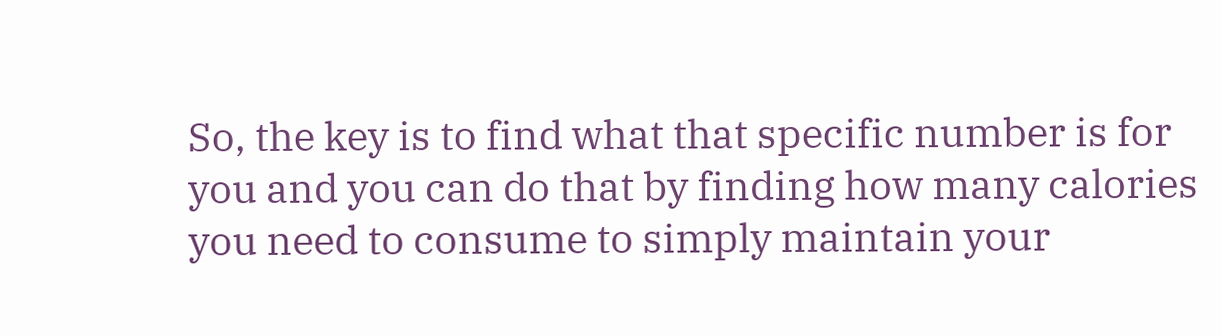So, the key is to find what that specific number is for you and you can do that by finding how many calories you need to consume to simply maintain your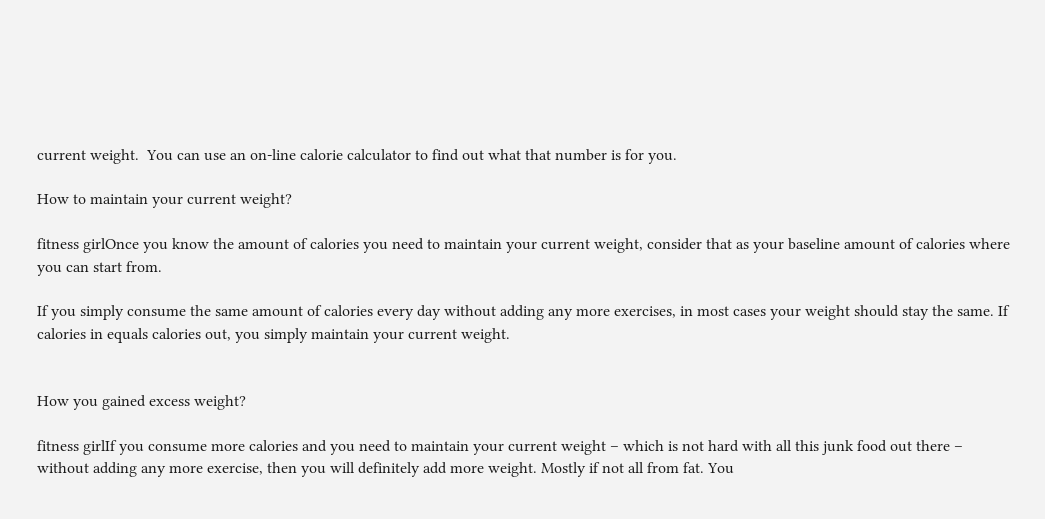current weight.  You can use an on-line calorie calculator to find out what that number is for you.

How to maintain your current weight?

fitness girlOnce you know the amount of calories you need to maintain your current weight, consider that as your baseline amount of calories where you can start from.

If you simply consume the same amount of calories every day without adding any more exercises, in most cases your weight should stay the same. If calories in equals calories out, you simply maintain your current weight.


How you gained excess weight?

fitness girlIf you consume more calories and you need to maintain your current weight – which is not hard with all this junk food out there – without adding any more exercise, then you will definitely add more weight. Mostly if not all from fat. You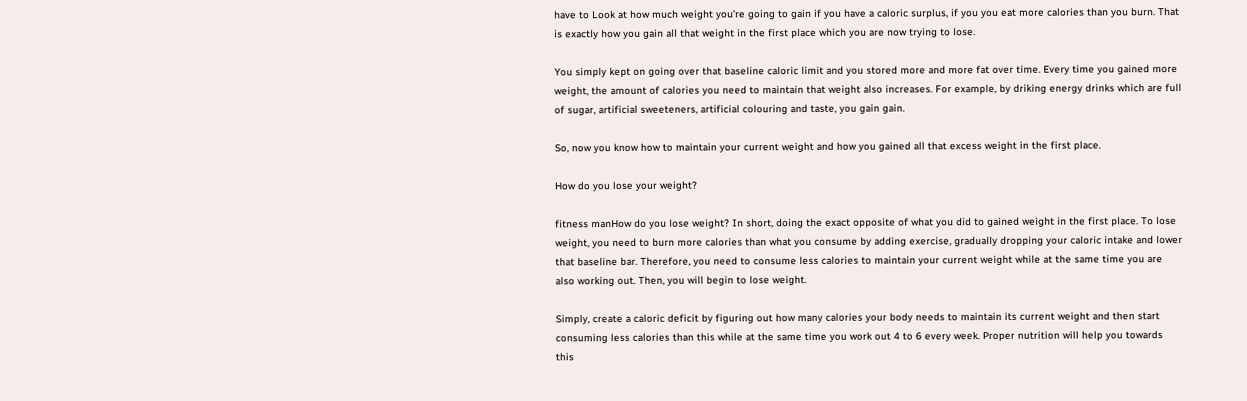have to Look at how much weight you’re going to gain if you have a caloric surplus, if you you eat more calories than you burn. That is exactly how you gain all that weight in the first place which you are now trying to lose.

You simply kept on going over that baseline caloric limit and you stored more and more fat over time. Every time you gained more weight, the amount of calories you need to maintain that weight also increases. For example, by driking energy drinks which are full of sugar, artificial sweeteners, artificial colouring and taste, you gain gain.

So, now you know how to maintain your current weight and how you gained all that excess weight in the first place.

How do you lose your weight?

fitness manHow do you lose weight? In short, doing the exact opposite of what you did to gained weight in the first place. To lose weight, you need to burn more calories than what you consume by adding exercise, gradually dropping your caloric intake and lower that baseline bar. Therefore, you need to consume less calories to maintain your current weight while at the same time you are also working out. Then, you will begin to lose weight.

Simply, create a caloric deficit by figuring out how many calories your body needs to maintain its current weight and then start consuming less calories than this while at the same time you work out 4 to 6 every week. Proper nutrition will help you towards this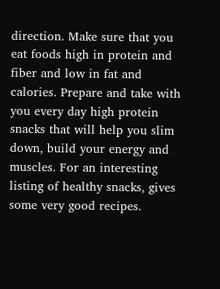direction. Make sure that you eat foods high in protein and fiber and low in fat and calories. Prepare and take with you every day high protein snacks that will help you slim down, build your energy and muscles. For an interesting listing of healthy snacks, gives some very good recipes.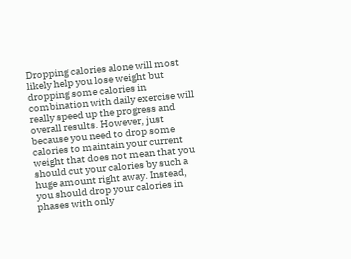Dropping calories alone will most likely help you lose weight but dropping some calories in combination with daily exercise will really speed up the progress and overall results. However, just because you need to drop some calories to maintain your current weight that does not mean that you should cut your calories by such a huge amount right away. Instead, you should drop your calories in phases with only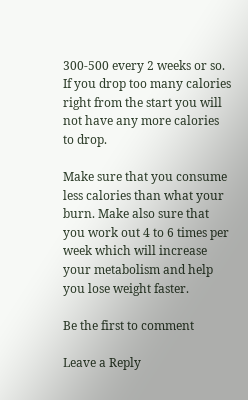300-500 every 2 weeks or so. If you drop too many calories right from the start you will not have any more calories to drop.

Make sure that you consume less calories than what your burn. Make also sure that you work out 4 to 6 times per week which will increase your metabolism and help you lose weight faster.

Be the first to comment

Leave a Reply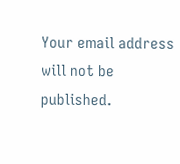Your email address will not be published.